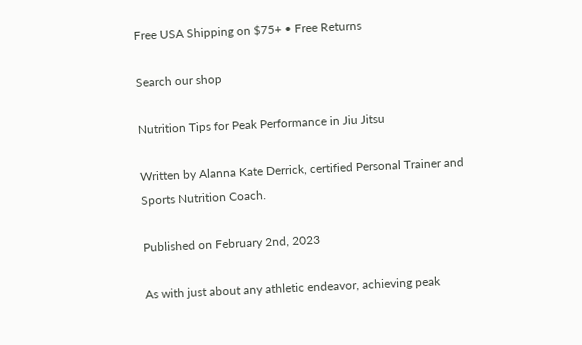Free USA Shipping on $75+ • Free Returns

Search our shop

Nutrition Tips for Peak Performance in Jiu Jitsu

Written by Alanna Kate Derrick, certified Personal Trainer and Sports Nutrition Coach.

Published on February 2nd, 2023

As with just about any athletic endeavor, achieving peak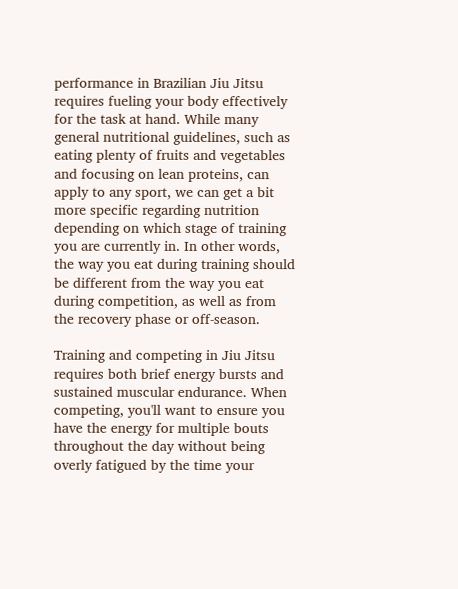performance in Brazilian Jiu Jitsu requires fueling your body effectively for the task at hand. While many general nutritional guidelines, such as eating plenty of fruits and vegetables and focusing on lean proteins, can apply to any sport, we can get a bit more specific regarding nutrition depending on which stage of training you are currently in. In other words, the way you eat during training should be different from the way you eat during competition, as well as from the recovery phase or off-season.

Training and competing in Jiu Jitsu requires both brief energy bursts and sustained muscular endurance. When competing, you'll want to ensure you have the energy for multiple bouts throughout the day without being overly fatigued by the time your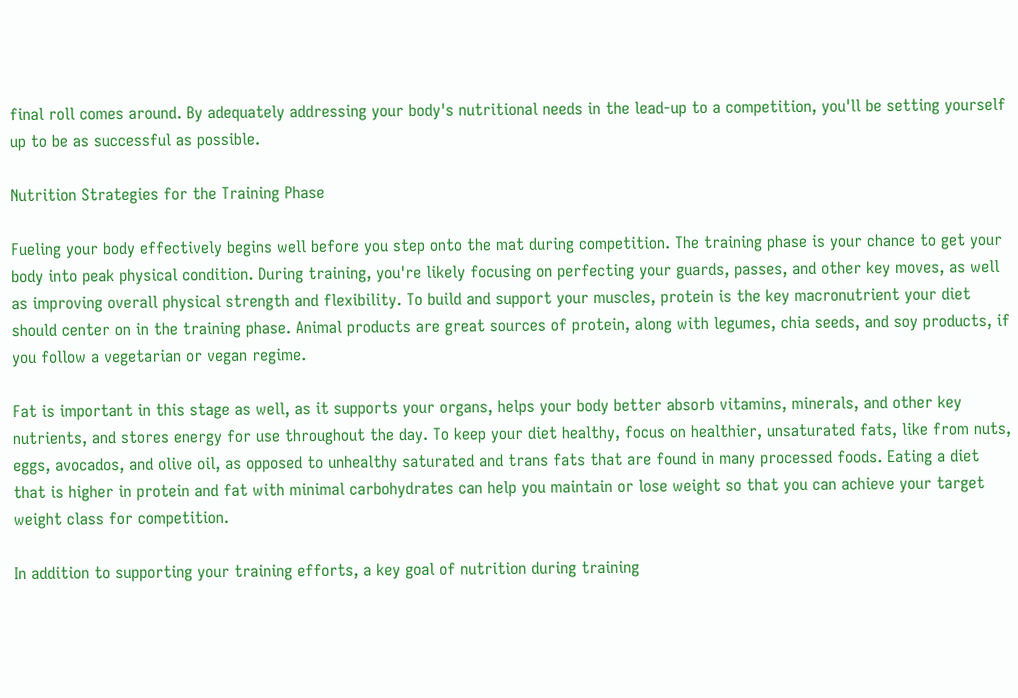final roll comes around. By adequately addressing your body's nutritional needs in the lead-up to a competition, you'll be setting yourself up to be as successful as possible.

Nutrition Strategies for the Training Phase

Fueling your body effectively begins well before you step onto the mat during competition. The training phase is your chance to get your body into peak physical condition. During training, you're likely focusing on perfecting your guards, passes, and other key moves, as well as improving overall physical strength and flexibility. To build and support your muscles, protein is the key macronutrient your diet should center on in the training phase. Animal products are great sources of protein, along with legumes, chia seeds, and soy products, if you follow a vegetarian or vegan regime.

Fat is important in this stage as well, as it supports your organs, helps your body better absorb vitamins, minerals, and other key nutrients, and stores energy for use throughout the day. To keep your diet healthy, focus on healthier, unsaturated fats, like from nuts, eggs, avocados, and olive oil, as opposed to unhealthy saturated and trans fats that are found in many processed foods. Eating a diet that is higher in protein and fat with minimal carbohydrates can help you maintain or lose weight so that you can achieve your target weight class for competition.

In addition to supporting your training efforts, a key goal of nutrition during training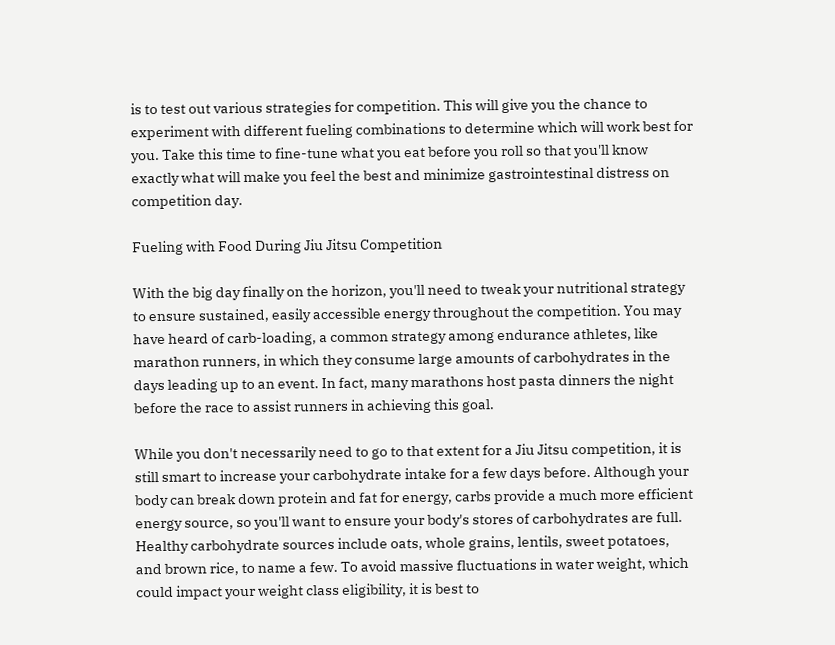is to test out various strategies for competition. This will give you the chance to experiment with different fueling combinations to determine which will work best for you. Take this time to fine-tune what you eat before you roll so that you'll know exactly what will make you feel the best and minimize gastrointestinal distress on competition day.

Fueling with Food During Jiu Jitsu Competition

With the big day finally on the horizon, you'll need to tweak your nutritional strategy to ensure sustained, easily accessible energy throughout the competition. You may have heard of carb-loading, a common strategy among endurance athletes, like marathon runners, in which they consume large amounts of carbohydrates in the days leading up to an event. In fact, many marathons host pasta dinners the night before the race to assist runners in achieving this goal.

While you don't necessarily need to go to that extent for a Jiu Jitsu competition, it is still smart to increase your carbohydrate intake for a few days before. Although your body can break down protein and fat for energy, carbs provide a much more efficient energy source, so you'll want to ensure your body's stores of carbohydrates are full. Healthy carbohydrate sources include oats, whole grains, lentils, sweet potatoes, and brown rice, to name a few. To avoid massive fluctuations in water weight, which could impact your weight class eligibility, it is best to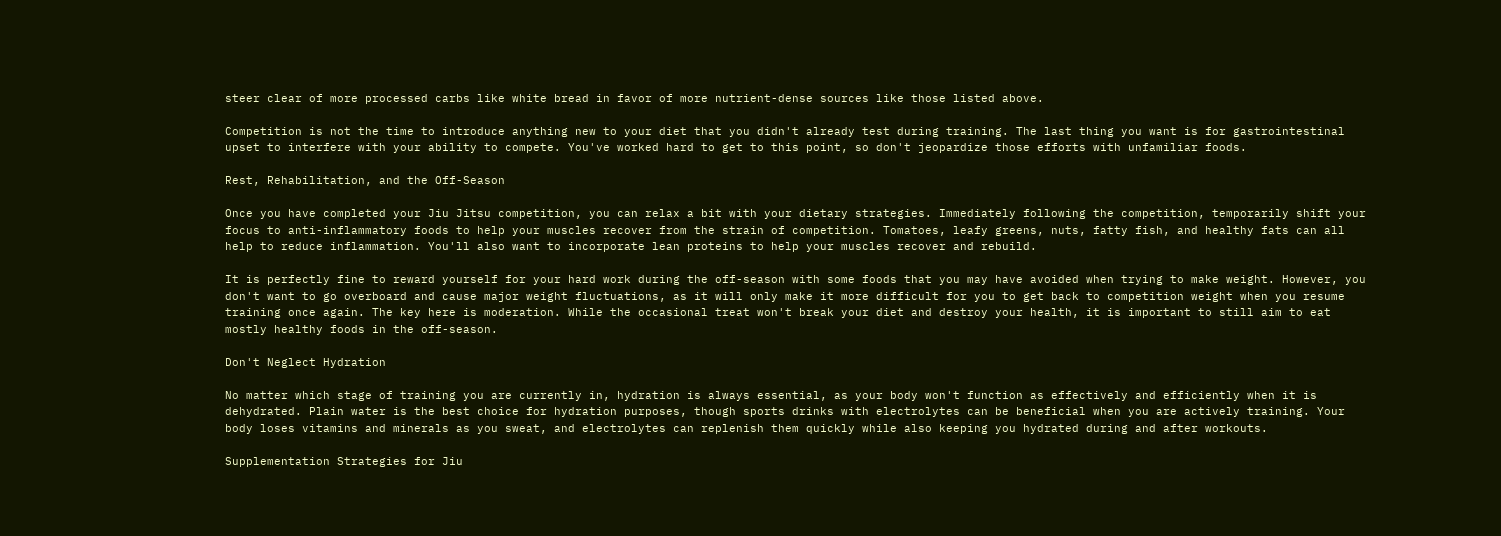steer clear of more processed carbs like white bread in favor of more nutrient-dense sources like those listed above.

Competition is not the time to introduce anything new to your diet that you didn't already test during training. The last thing you want is for gastrointestinal upset to interfere with your ability to compete. You've worked hard to get to this point, so don't jeopardize those efforts with unfamiliar foods.

Rest, Rehabilitation, and the Off-Season

Once you have completed your Jiu Jitsu competition, you can relax a bit with your dietary strategies. Immediately following the competition, temporarily shift your focus to anti-inflammatory foods to help your muscles recover from the strain of competition. Tomatoes, leafy greens, nuts, fatty fish, and healthy fats can all help to reduce inflammation. You'll also want to incorporate lean proteins to help your muscles recover and rebuild.

It is perfectly fine to reward yourself for your hard work during the off-season with some foods that you may have avoided when trying to make weight. However, you don't want to go overboard and cause major weight fluctuations, as it will only make it more difficult for you to get back to competition weight when you resume training once again. The key here is moderation. While the occasional treat won't break your diet and destroy your health, it is important to still aim to eat mostly healthy foods in the off-season.

Don't Neglect Hydration

No matter which stage of training you are currently in, hydration is always essential, as your body won't function as effectively and efficiently when it is dehydrated. Plain water is the best choice for hydration purposes, though sports drinks with electrolytes can be beneficial when you are actively training. Your body loses vitamins and minerals as you sweat, and electrolytes can replenish them quickly while also keeping you hydrated during and after workouts.

Supplementation Strategies for Jiu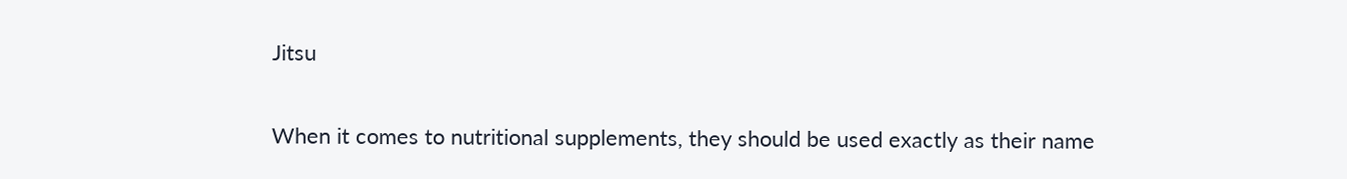Jitsu

When it comes to nutritional supplements, they should be used exactly as their name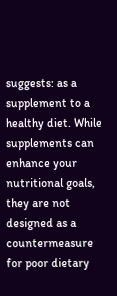suggests: as a supplement to a healthy diet. While supplements can enhance your nutritional goals, they are not designed as a countermeasure for poor dietary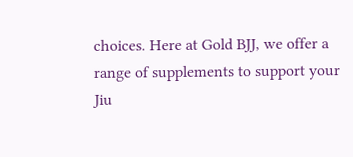choices. Here at Gold BJJ, we offer a range of supplements to support your Jiu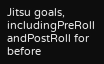Jitsu goals, includingPreRoll andPostRoll for before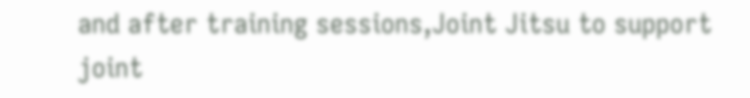and after training sessions,Joint Jitsu to support joint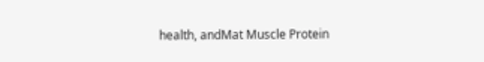health, andMat Muscle Protein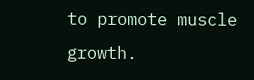to promote muscle growth.